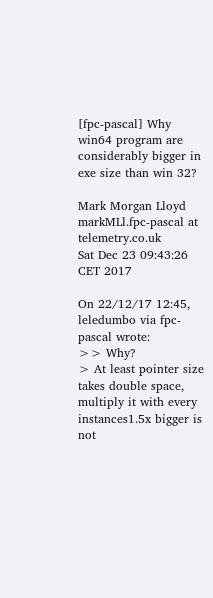[fpc-pascal] Why win64 program are considerably bigger in exe size than win 32?

Mark Morgan Lloyd markMLl.fpc-pascal at telemetry.co.uk
Sat Dec 23 09:43:26 CET 2017

On 22/12/17 12:45, leledumbo via fpc-pascal wrote:
>> Why?
> At least pointer size takes double space, multiply it with every instances1.5x bigger is not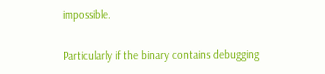impossible.

Particularly if the binary contains debugging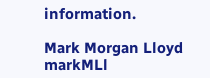information.

Mark Morgan Lloyd
markMLl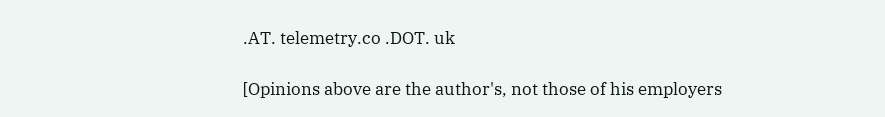.AT. telemetry.co .DOT. uk

[Opinions above are the author's, not those of his employers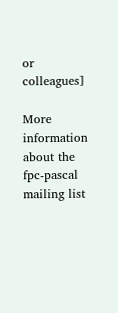or colleagues]

More information about the fpc-pascal mailing list